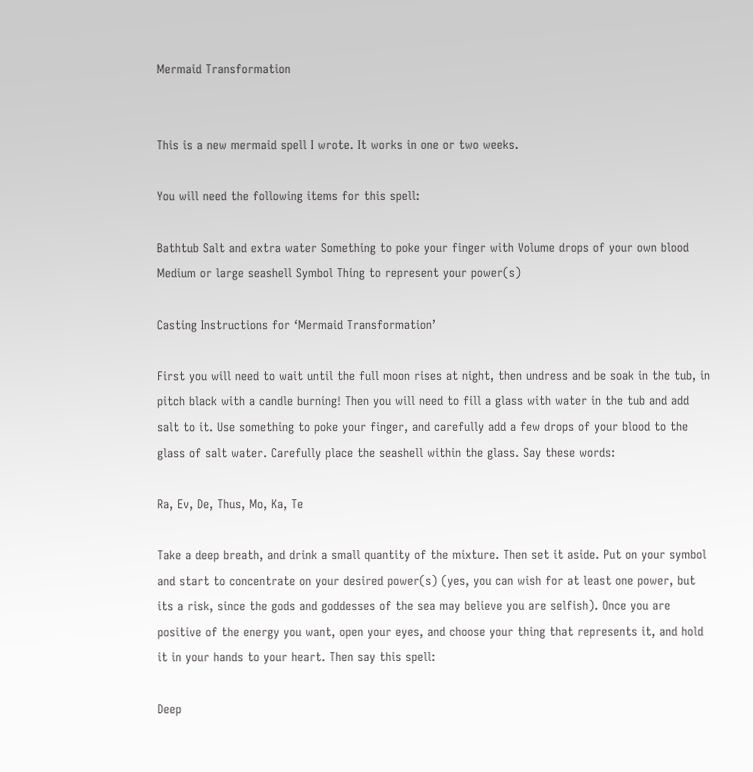Mermaid Transformation


This is a new mermaid spell I wrote. It works in one or two weeks.

You will need the following items for this spell:

Bathtub Salt and extra water Something to poke your finger with Volume drops of your own blood Medium or large seashell Symbol Thing to represent your power(s)

Casting Instructions for ‘Mermaid Transformation’

First you will need to wait until the full moon rises at night, then undress and be soak in the tub, in pitch black with a candle burning! Then you will need to fill a glass with water in the tub and add salt to it. Use something to poke your finger, and carefully add a few drops of your blood to the glass of salt water. Carefully place the seashell within the glass. Say these words:

Ra, Ev, De, Thus, Mo, Ka, Te

Take a deep breath, and drink a small quantity of the mixture. Then set it aside. Put on your symbol and start to concentrate on your desired power(s) (yes, you can wish for at least one power, but its a risk, since the gods and goddesses of the sea may believe you are selfish). Once you are positive of the energy you want, open your eyes, and choose your thing that represents it, and hold it in your hands to your heart. Then say this spell:

Deep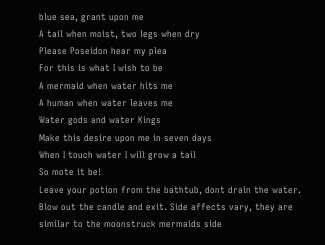blue sea, grant upon me
A tail when moist, two legs when dry
Please Poseidon hear my plea
For this is what I wish to be
A mermaid when water hits me
A human when water leaves me
Water gods and water Kings
Make this desire upon me in seven days
When I touch water I will grow a tail
So mote it be!
Leave your potion from the bathtub, dont drain the water. Blow out the candle and exit. Side affects vary, they are similar to the moonstruck mermaids side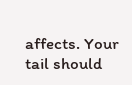affects. Your tail should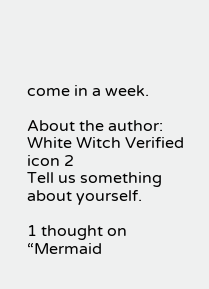come in a week.

About the author: White Witch Verified icon 2
Tell us something about yourself.

1 thought on “Mermaid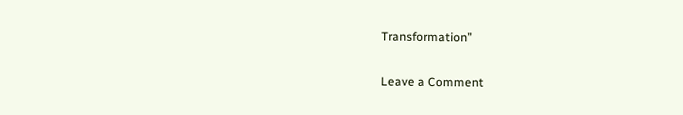Transformation”

Leave a Comment